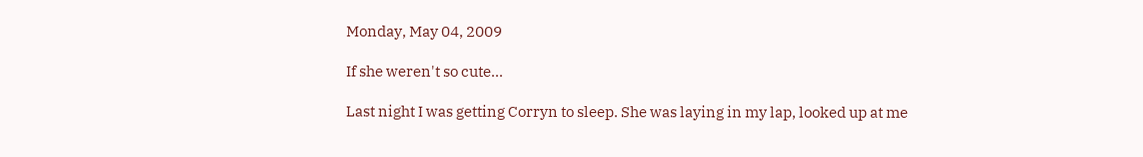Monday, May 04, 2009

If she weren't so cute...

Last night I was getting Corryn to sleep. She was laying in my lap, looked up at me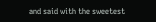and said with the sweetest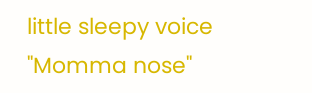little sleepy voice
"Momma nose"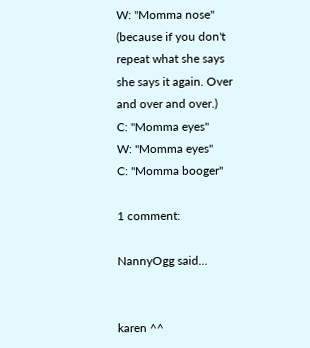W: "Momma nose" (because if you don't repeat what she says she says it again. Over and over and over.)
C: "Momma eyes"
W: "Momma eyes"
C: "Momma booger"

1 comment:

NannyOgg said...


karen ^^